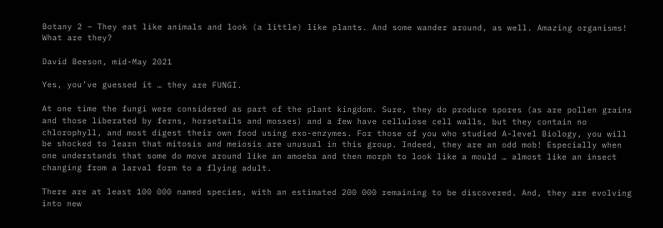Botany 2 – They eat like animals and look (a little) like plants. And some wander around, as well. Amazing organisms! What are they?

David Beeson, mid-May 2021

Yes, you’ve guessed it … they are FUNGI.

At one time the fungi were considered as part of the plant kingdom. Sure, they do produce spores (as are pollen grains and those liberated by ferns, horsetails and mosses) and a few have cellulose cell walls, but they contain no chlorophyll, and most digest their own food using exo-enzymes. For those of you who studied A-level Biology, you will be shocked to learn that mitosis and meiosis are unusual in this group. Indeed, they are an odd mob! Especially when one understands that some do move around like an amoeba and then morph to look like a mould … almost like an insect changing from a larval form to a flying adult.

There are at least 100 000 named species, with an estimated 200 000 remaining to be discovered. And, they are evolving into new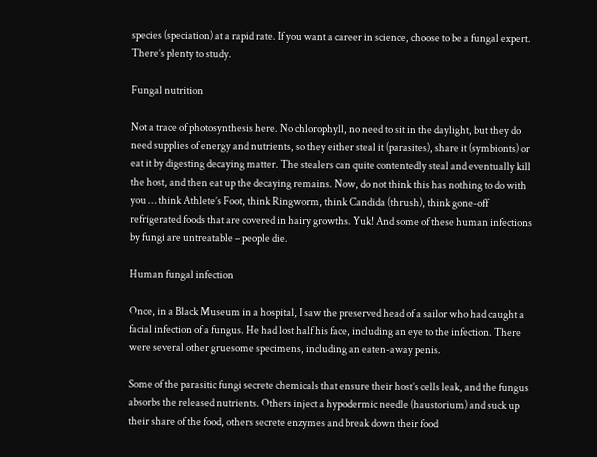species (speciation) at a rapid rate. If you want a career in science, choose to be a fungal expert. There’s plenty to study.

Fungal nutrition

Not a trace of photosynthesis here. No chlorophyll, no need to sit in the daylight, but they do need supplies of energy and nutrients, so they either steal it (parasites), share it (symbionts) or eat it by digesting decaying matter. The stealers can quite contentedly steal and eventually kill the host, and then eat up the decaying remains. Now, do not think this has nothing to do with you … think Athlete’s Foot, think Ringworm, think Candida (thrush), think gone-off refrigerated foods that are covered in hairy growths. Yuk! And some of these human infections by fungi are untreatable – people die.

Human fungal infection

Once, in a Black Museum in a hospital, I saw the preserved head of a sailor who had caught a facial infection of a fungus. He had lost half his face, including an eye to the infection. There were several other gruesome specimens, including an eaten-away penis.

Some of the parasitic fungi secrete chemicals that ensure their host’s cells leak, and the fungus absorbs the released nutrients. Others inject a hypodermic needle (haustorium) and suck up their share of the food, others secrete enzymes and break down their food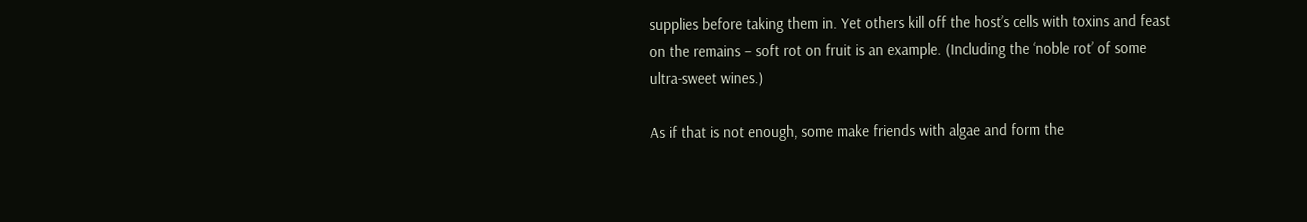supplies before taking them in. Yet others kill off the host’s cells with toxins and feast on the remains – soft rot on fruit is an example. (Including the ‘noble rot’ of some ultra-sweet wines.)

As if that is not enough, some make friends with algae and form the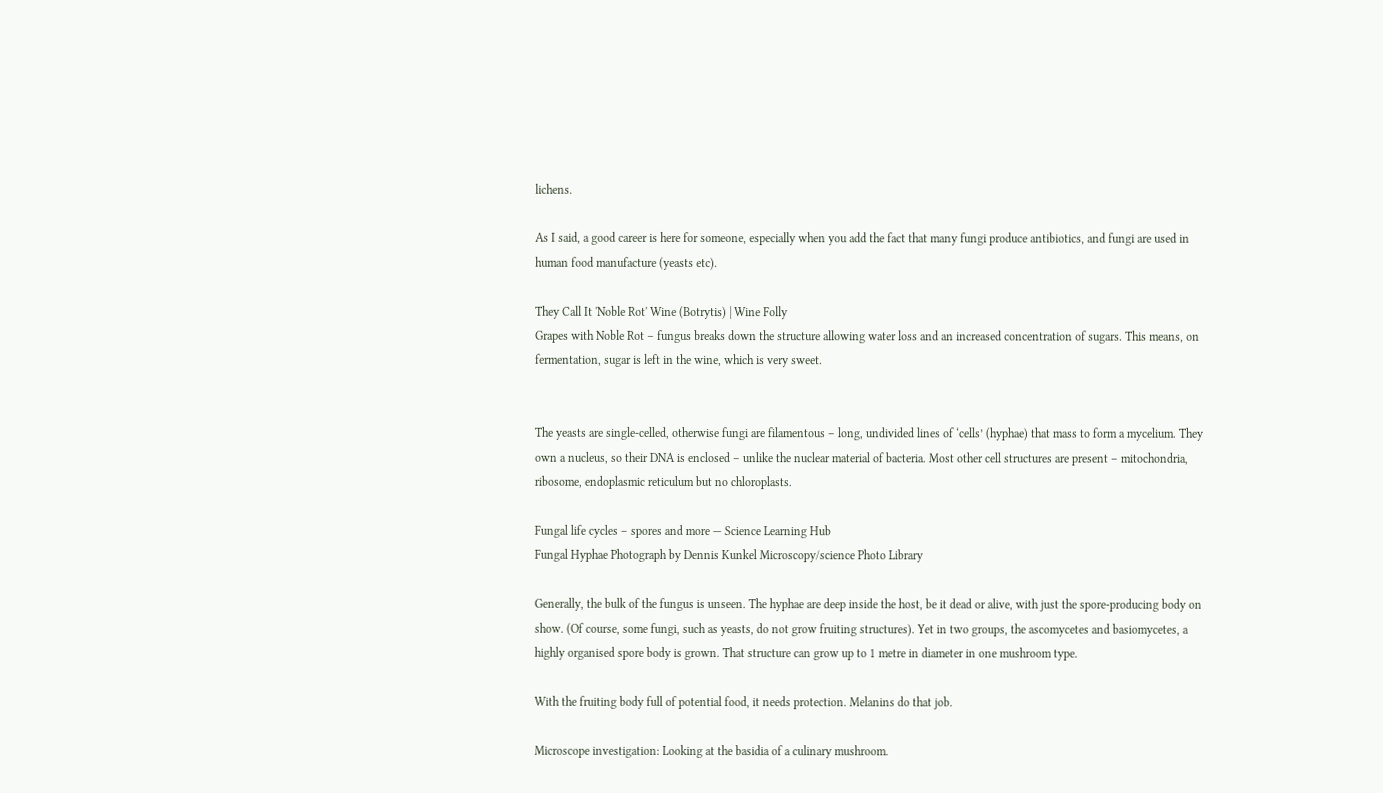lichens.

As I said, a good career is here for someone, especially when you add the fact that many fungi produce antibiotics, and fungi are used in human food manufacture (yeasts etc).

They Call It 'Noble Rot' Wine (Botrytis) | Wine Folly
Grapes with Noble Rot – fungus breaks down the structure allowing water loss and an increased concentration of sugars. This means, on fermentation, sugar is left in the wine, which is very sweet.


The yeasts are single-celled, otherwise fungi are filamentous – long, undivided lines of ‘cells’ (hyphae) that mass to form a mycelium. They own a nucleus, so their DNA is enclosed – unlike the nuclear material of bacteria. Most other cell structures are present – mitochondria, ribosome, endoplasmic reticulum but no chloroplasts.

Fungal life cycles – spores and more — Science Learning Hub
Fungal Hyphae Photograph by Dennis Kunkel Microscopy/science Photo Library

Generally, the bulk of the fungus is unseen. The hyphae are deep inside the host, be it dead or alive, with just the spore-producing body on show. (Of course, some fungi, such as yeasts, do not grow fruiting structures). Yet in two groups, the ascomycetes and basiomycetes, a highly organised spore body is grown. That structure can grow up to 1 metre in diameter in one mushroom type.

With the fruiting body full of potential food, it needs protection. Melanins do that job.

Microscope investigation: Looking at the basidia of a culinary mushroom.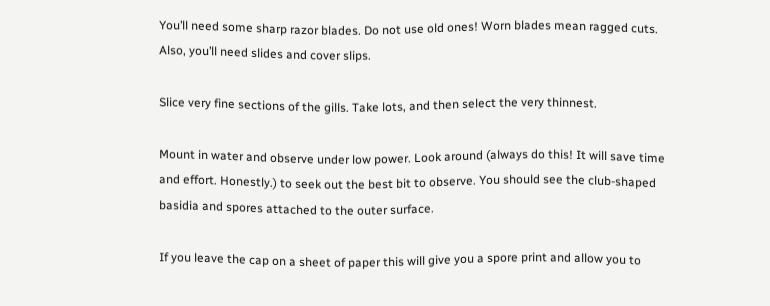You’ll need some sharp razor blades. Do not use old ones! Worn blades mean ragged cuts. Also, you’ll need slides and cover slips.

Slice very fine sections of the gills. Take lots, and then select the very thinnest.

Mount in water and observe under low power. Look around (always do this! It will save time and effort. Honestly.) to seek out the best bit to observe. You should see the club-shaped basidia and spores attached to the outer surface.

If you leave the cap on a sheet of paper this will give you a spore print and allow you to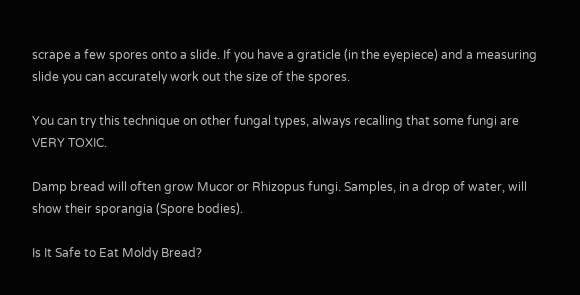scrape a few spores onto a slide. If you have a graticle (in the eyepiece) and a measuring slide you can accurately work out the size of the spores.

You can try this technique on other fungal types, always recalling that some fungi are VERY TOXIC.

Damp bread will often grow Mucor or Rhizopus fungi. Samples, in a drop of water, will show their sporangia (Spore bodies).

Is It Safe to Eat Moldy Bread?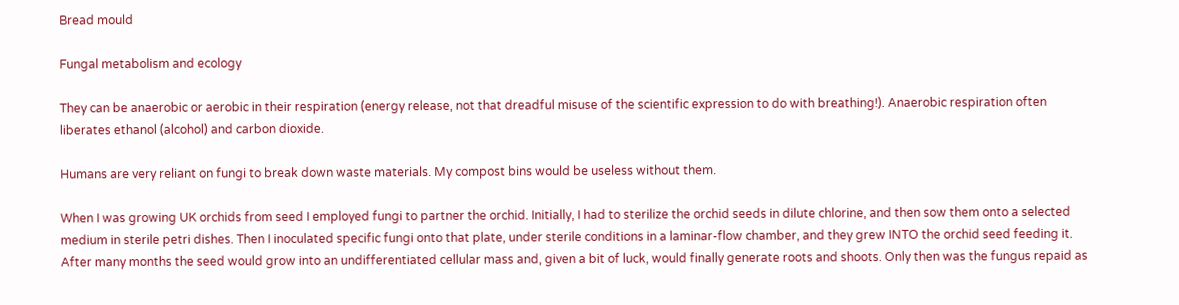Bread mould

Fungal metabolism and ecology

They can be anaerobic or aerobic in their respiration (energy release, not that dreadful misuse of the scientific expression to do with breathing!). Anaerobic respiration often liberates ethanol (alcohol) and carbon dioxide.

Humans are very reliant on fungi to break down waste materials. My compost bins would be useless without them.

When I was growing UK orchids from seed I employed fungi to partner the orchid. Initially, I had to sterilize the orchid seeds in dilute chlorine, and then sow them onto a selected medium in sterile petri dishes. Then I inoculated specific fungi onto that plate, under sterile conditions in a laminar-flow chamber, and they grew INTO the orchid seed feeding it. After many months the seed would grow into an undifferentiated cellular mass and, given a bit of luck, would finally generate roots and shoots. Only then was the fungus repaid as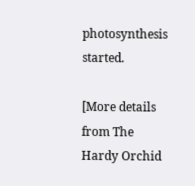photosynthesis started.

[More details from The Hardy Orchid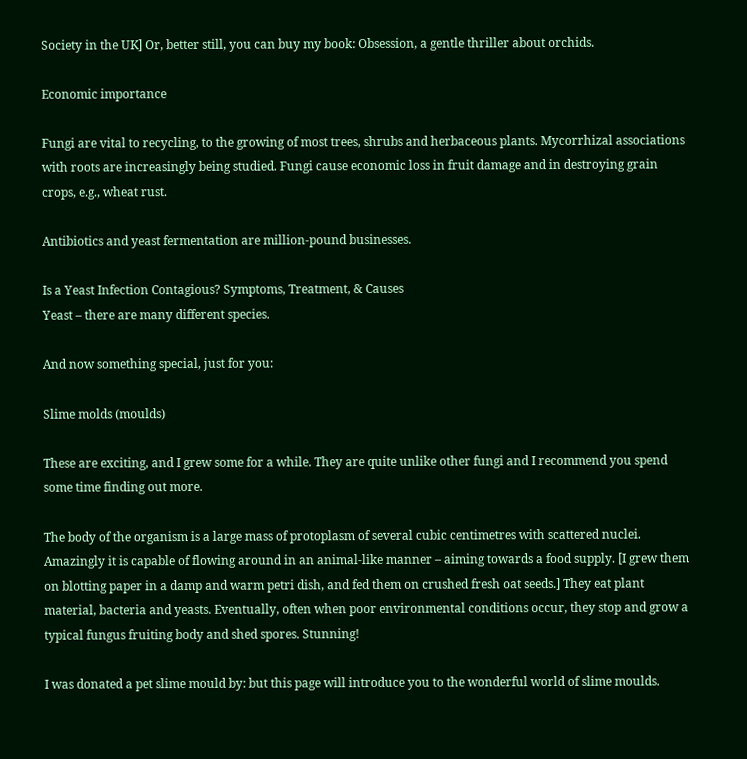Society in the UK] Or, better still, you can buy my book: Obsession, a gentle thriller about orchids.

Economic importance

Fungi are vital to recycling, to the growing of most trees, shrubs and herbaceous plants. Mycorrhizal associations with roots are increasingly being studied. Fungi cause economic loss in fruit damage and in destroying grain crops, e.g., wheat rust.

Antibiotics and yeast fermentation are million-pound businesses.

Is a Yeast Infection Contagious? Symptoms, Treatment, & Causes
Yeast – there are many different species.

And now something special, just for you:

Slime molds (moulds)

These are exciting, and I grew some for a while. They are quite unlike other fungi and I recommend you spend some time finding out more.

The body of the organism is a large mass of protoplasm of several cubic centimetres with scattered nuclei. Amazingly it is capable of flowing around in an animal-like manner – aiming towards a food supply. [I grew them on blotting paper in a damp and warm petri dish, and fed them on crushed fresh oat seeds.] They eat plant material, bacteria and yeasts. Eventually, often when poor environmental conditions occur, they stop and grow a typical fungus fruiting body and shed spores. Stunning!

I was donated a pet slime mould by: but this page will introduce you to the wonderful world of slime moulds.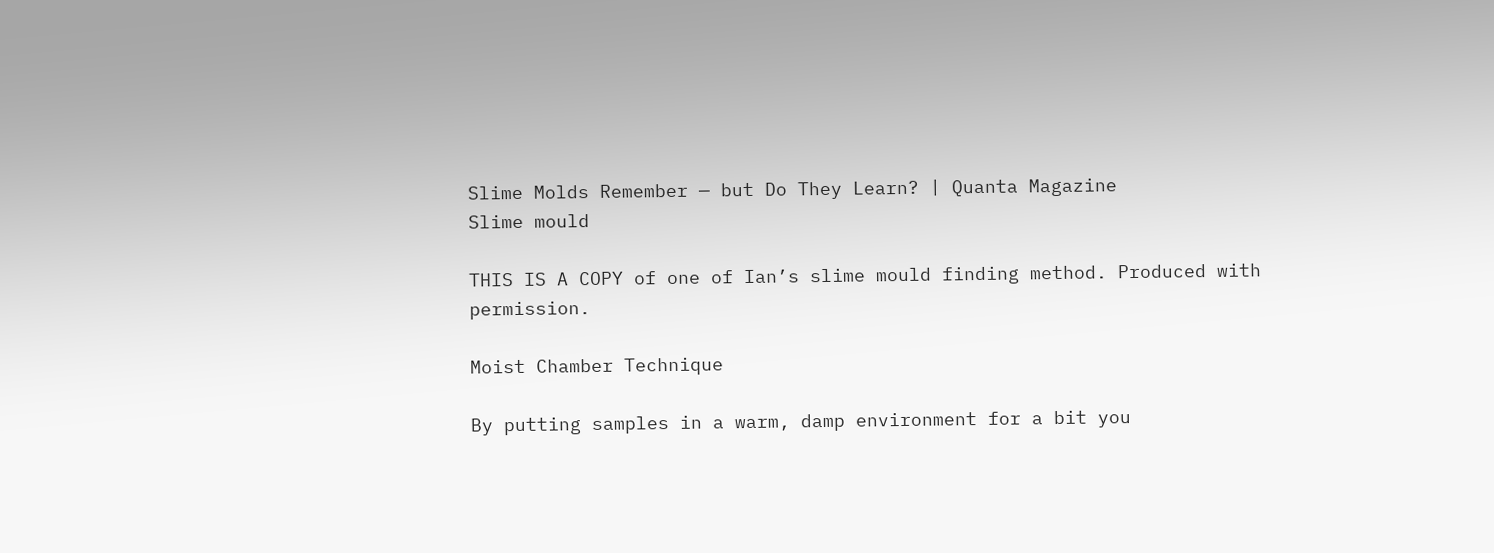Slime Molds Remember — but Do They Learn? | Quanta Magazine
Slime mould

THIS IS A COPY of one of Ian’s slime mould finding method. Produced with permission.

Moist Chamber Technique

By putting samples in a warm, damp environment for a bit you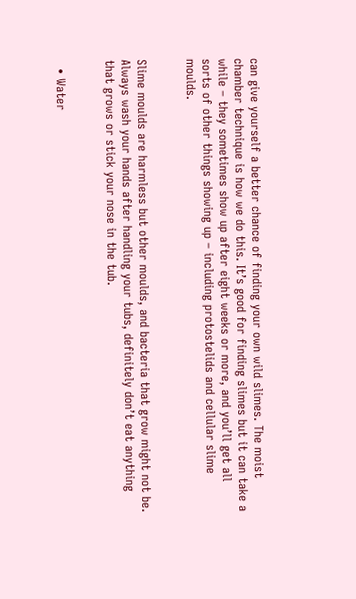can give yourself a better chance of finding your own wild slimes. The moist chamber technique is how we do this. It’s good for finding slimes but it can take a while – they sometimes show up after eight weeks or more, and you’ll get all sorts of other things showing up – including protostelids and cellular slime moulds.


Slime moulds are harmless but other moulds, and bacteria that grow might not be. Always wash your hands after handling your tubs, definitely don’t eat anything that grows or stick your nose in the tub.


  • Water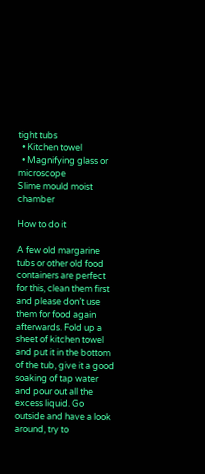tight tubs
  • Kitchen towel
  • Magnifying glass or microscope
Slime mould moist chamber

How to do it

A few old margarine tubs or other old food containers are perfect for this, clean them first and please don’t use them for food again afterwards. Fold up a sheet of kitchen towel and put it in the bottom of the tub, give it a good soaking of tap water and pour out all the excess liquid. Go outside and have a look around, try to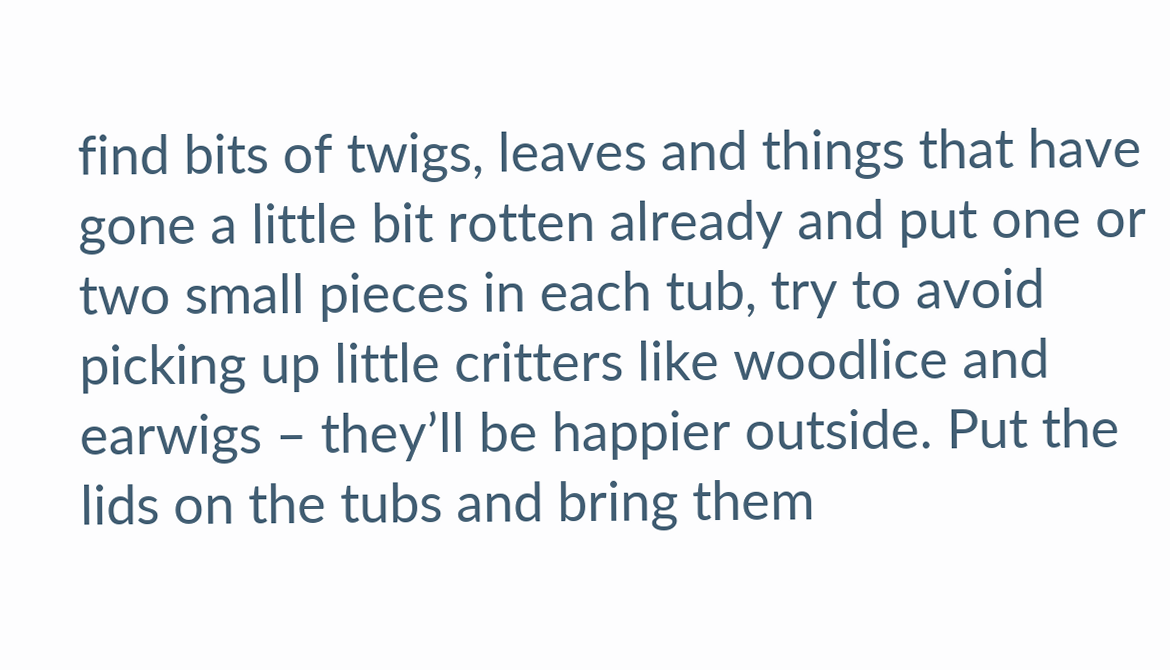find bits of twigs, leaves and things that have gone a little bit rotten already and put one or two small pieces in each tub, try to avoid picking up little critters like woodlice and earwigs – they’ll be happier outside. Put the lids on the tubs and bring them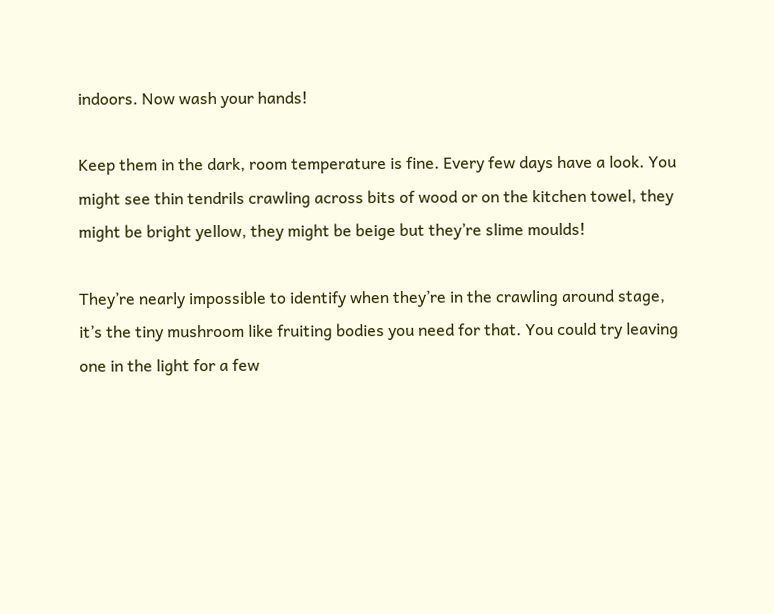indoors. Now wash your hands!

Keep them in the dark, room temperature is fine. Every few days have a look. You might see thin tendrils crawling across bits of wood or on the kitchen towel, they might be bright yellow, they might be beige but they’re slime moulds!

They’re nearly impossible to identify when they’re in the crawling around stage, it’s the tiny mushroom like fruiting bodies you need for that. You could try leaving one in the light for a few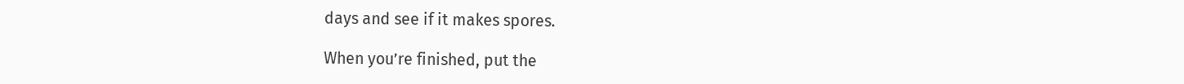days and see if it makes spores.

When you’re finished, put the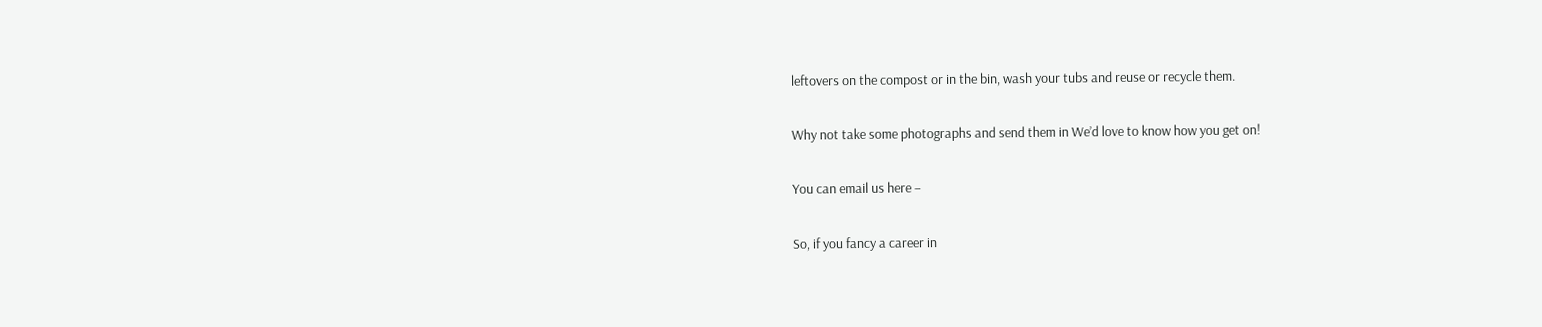leftovers on the compost or in the bin, wash your tubs and reuse or recycle them.

Why not take some photographs and send them in We’d love to know how you get on!

You can email us here –

So, if you fancy a career in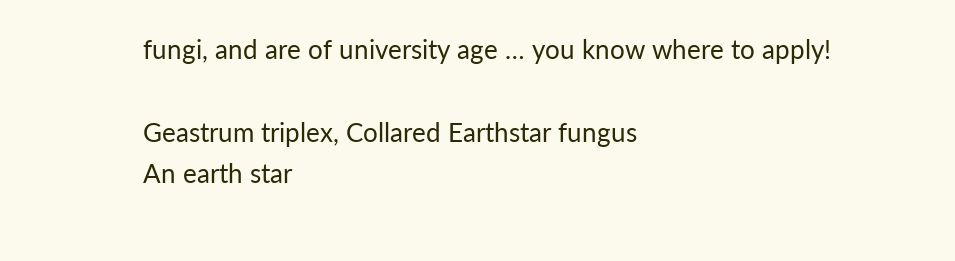fungi, and are of university age … you know where to apply!

Geastrum triplex, Collared Earthstar fungus
An earth star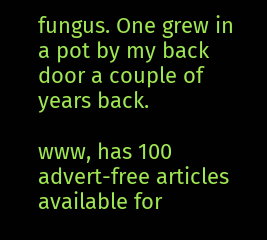fungus. One grew in a pot by my back door a couple of years back.

www, has 100 advert-free articles available for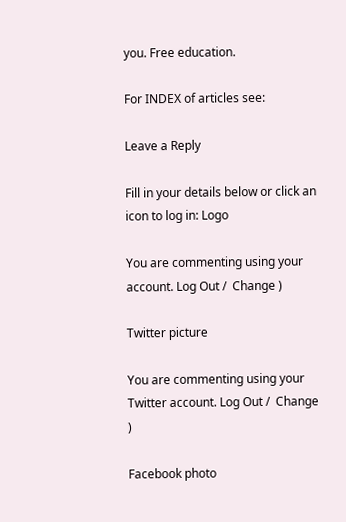you. Free education.

For INDEX of articles see:

Leave a Reply

Fill in your details below or click an icon to log in: Logo

You are commenting using your account. Log Out /  Change )

Twitter picture

You are commenting using your Twitter account. Log Out /  Change )

Facebook photo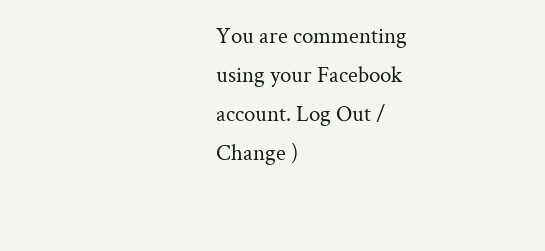You are commenting using your Facebook account. Log Out /  Change )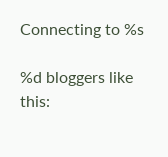Connecting to %s

%d bloggers like this: